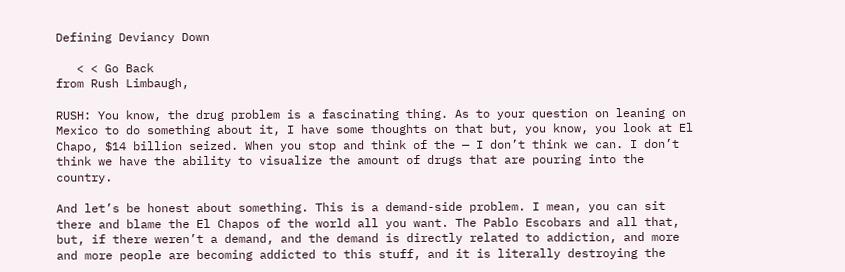Defining Deviancy Down

   < < Go Back
from Rush Limbaugh,

RUSH: You know, the drug problem is a fascinating thing. As to your question on leaning on Mexico to do something about it, I have some thoughts on that but, you know, you look at El Chapo, $14 billion seized. When you stop and think of the — I don’t think we can. I don’t think we have the ability to visualize the amount of drugs that are pouring into the country.

And let’s be honest about something. This is a demand-side problem. I mean, you can sit there and blame the El Chapos of the world all you want. The Pablo Escobars and all that, but, if there weren’t a demand, and the demand is directly related to addiction, and more and more people are becoming addicted to this stuff, and it is literally destroying the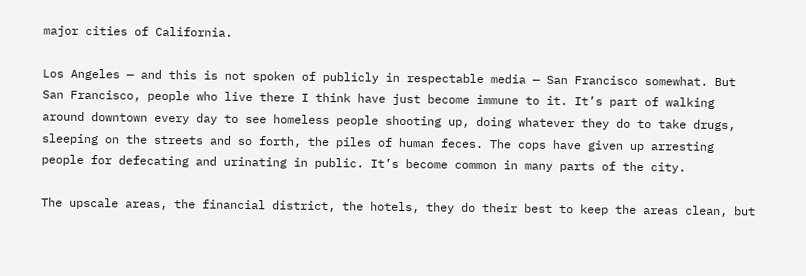major cities of California.

Los Angeles — and this is not spoken of publicly in respectable media — San Francisco somewhat. But San Francisco, people who live there I think have just become immune to it. It’s part of walking around downtown every day to see homeless people shooting up, doing whatever they do to take drugs, sleeping on the streets and so forth, the piles of human feces. The cops have given up arresting people for defecating and urinating in public. It’s become common in many parts of the city.

The upscale areas, the financial district, the hotels, they do their best to keep the areas clean, but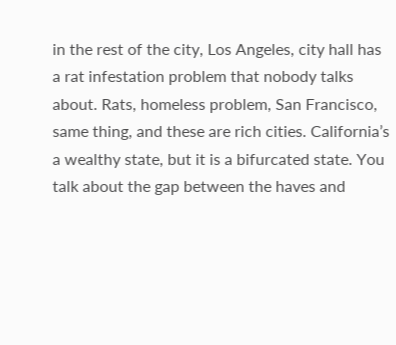in the rest of the city, Los Angeles, city hall has a rat infestation problem that nobody talks about. Rats, homeless problem, San Francisco, same thing, and these are rich cities. California’s a wealthy state, but it is a bifurcated state. You talk about the gap between the haves and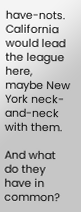have-nots. California would lead the league here, maybe New York neck-and-neck with them.

And what do they have in common?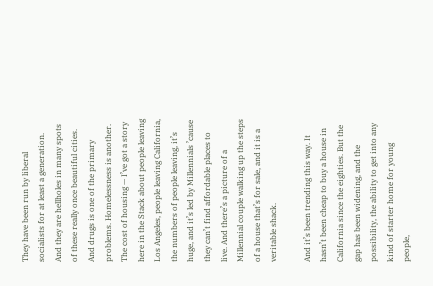They have been run by liberal socialists for at least a generation. And they are hellholes in many spots of these really once beautiful cities. And drugs is one of the primary problems. Homelessness is another. The cost of housing — I’ve got a story here in the Stack about people leaving Los Angeles, people leaving California, the numbers of people leaving, it’s huge, and it’s led by Millennials ’cause they can’t find affordable places to live. And there’s a picture of a Millennial couple walking up the steps of a house that’s for sale, and it is a veritable shack.

And it’s been trending this way. It hasn’t been cheap to buy a house in California since the eighties. But the gap has been widening, and the possibility, the ability to get into any kind of starter home for young people,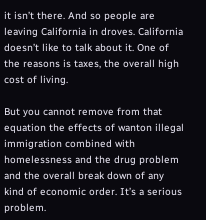it isn’t there. And so people are leaving California in droves. California doesn’t like to talk about it. One of the reasons is taxes, the overall high cost of living.

But you cannot remove from that equation the effects of wanton illegal immigration combined with homelessness and the drug problem and the overall break down of any kind of economic order. It’s a serious problem.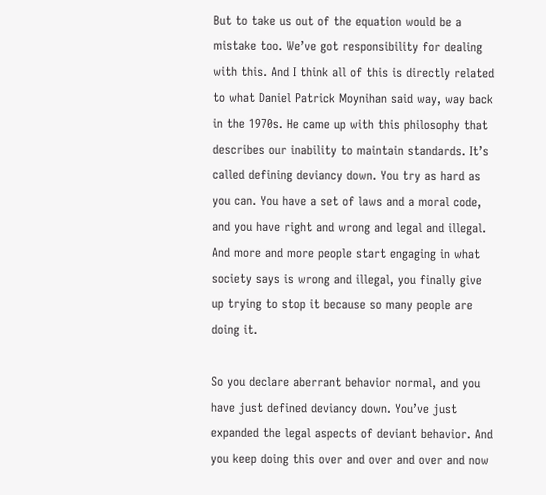But to take us out of the equation would be a mistake too. We’ve got responsibility for dealing with this. And I think all of this is directly related to what Daniel Patrick Moynihan said way, way back in the 1970s. He came up with this philosophy that describes our inability to maintain standards. It’s called defining deviancy down. You try as hard as you can. You have a set of laws and a moral code, and you have right and wrong and legal and illegal. And more and more people start engaging in what society says is wrong and illegal, you finally give up trying to stop it because so many people are doing it.

So you declare aberrant behavior normal, and you have just defined deviancy down. You’ve just expanded the legal aspects of deviant behavior. And you keep doing this over and over and over and now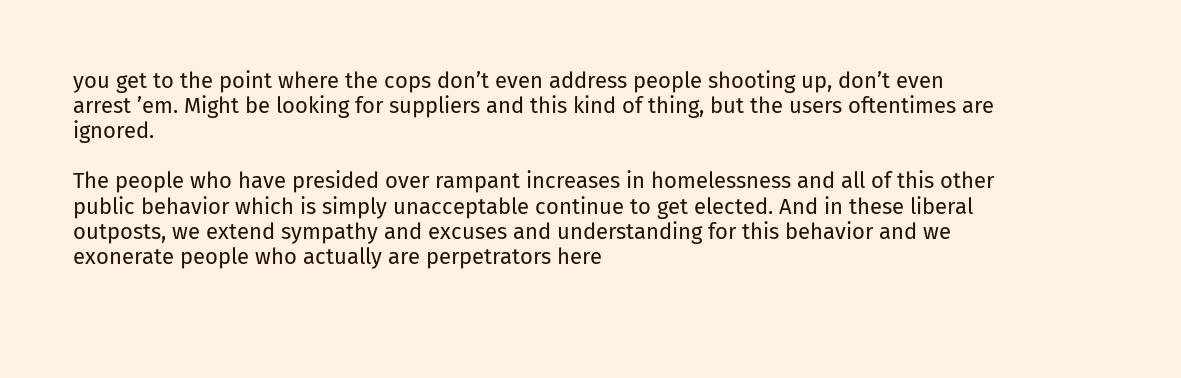you get to the point where the cops don’t even address people shooting up, don’t even arrest ’em. Might be looking for suppliers and this kind of thing, but the users oftentimes are ignored.

The people who have presided over rampant increases in homelessness and all of this other public behavior which is simply unacceptable continue to get elected. And in these liberal outposts, we extend sympathy and excuses and understanding for this behavior and we exonerate people who actually are perpetrators here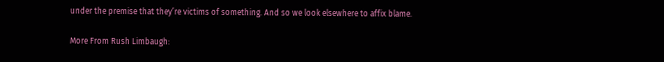under the premise that they’re victims of something. And so we look elsewhere to affix blame.

More From Rush Limbaugh: